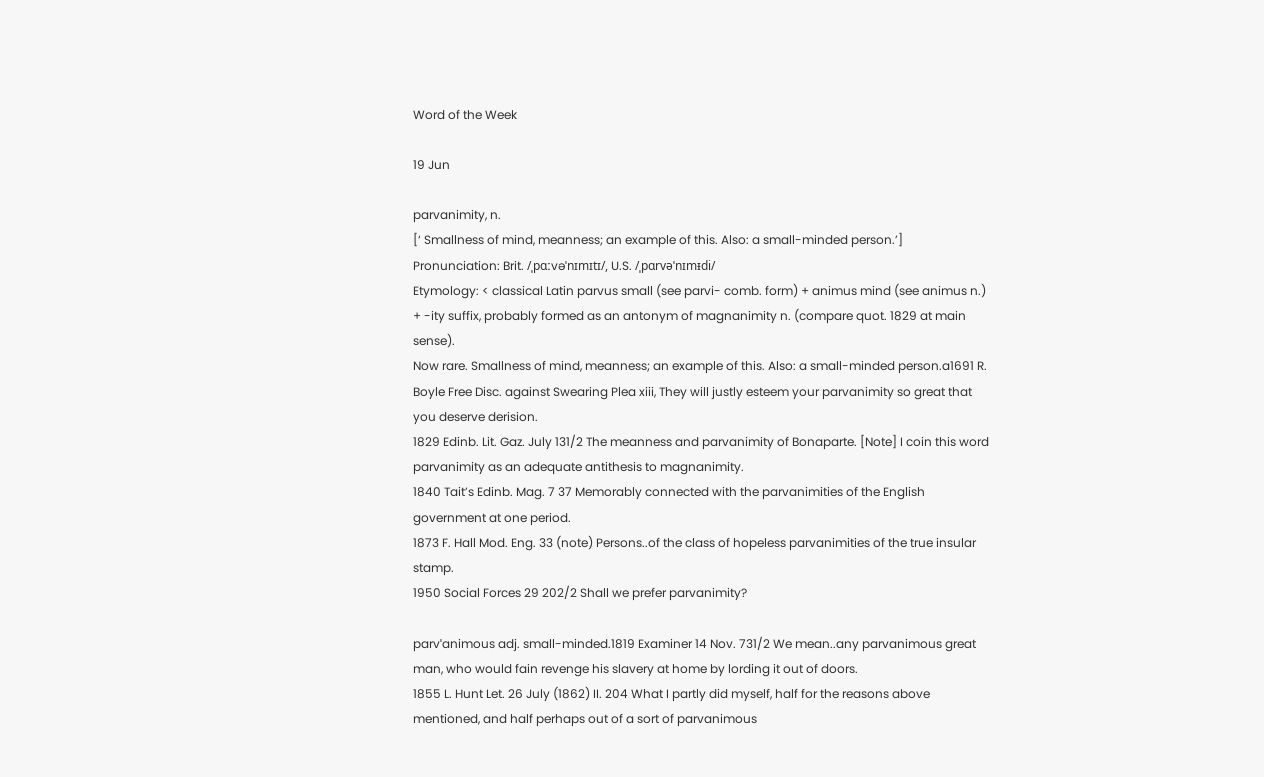Word of the Week

19 Jun

parvanimity, n.
[‘ Smallness of mind, meanness; an example of this. Also: a small-minded person.’]
Pronunciation: Brit. /ˌpɑːvəˈnɪmɪtɪ/, U.S. /ˌpɑrvəˈnɪmᵻdi/
Etymology: < classical Latin parvus small (see parvi- comb. form) + animus mind (see animus n.) + -ity suffix, probably formed as an antonym of magnanimity n. (compare quot. 1829 at main sense).
Now rare. Smallness of mind, meanness; an example of this. Also: a small-minded person.a1691 R. Boyle Free Disc. against Swearing Plea xiii, They will justly esteem your parvanimity so great that you deserve derision.
1829 Edinb. Lit. Gaz. July 131/2 The meanness and parvanimity of Bonaparte. [Note] I coin this word parvanimity as an adequate antithesis to magnanimity.
1840 Tait’s Edinb. Mag. 7 37 Memorably connected with the parvanimities of the English government at one period.
1873 F. Hall Mod. Eng. 33 (note) Persons..of the class of hopeless parvanimities of the true insular stamp.
1950 Social Forces 29 202/2 Shall we prefer parvanimity?

parvˈanimous adj. small-minded.1819 Examiner 14 Nov. 731/2 We mean..any parvanimous great man, who would fain revenge his slavery at home by lording it out of doors.
1855 L. Hunt Let. 26 July (1862) II. 204 What I partly did myself, half for the reasons above mentioned, and half perhaps out of a sort of parvanimous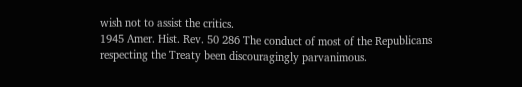wish not to assist the critics.
1945 Amer. Hist. Rev. 50 286 The conduct of most of the Republicans respecting the Treaty been discouragingly parvanimous.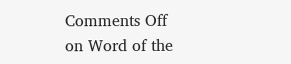Comments Off on Word of the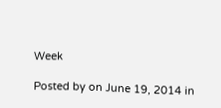Week

Posted by on June 19, 2014 in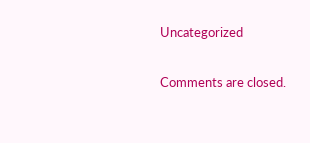Uncategorized


Comments are closed.